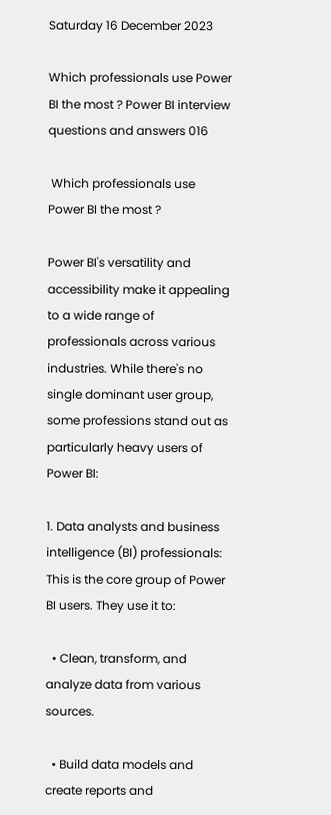Saturday 16 December 2023

Which professionals use Power BI the most ? Power BI interview questions and answers 016

 Which professionals use Power BI the most ?

Power BI's versatility and accessibility make it appealing to a wide range of professionals across various industries. While there's no single dominant user group, some professions stand out as particularly heavy users of Power BI:

1. Data analysts and business intelligence (BI) professionals: This is the core group of Power BI users. They use it to:

  • Clean, transform, and analyze data from various sources.

  • Build data models and create reports and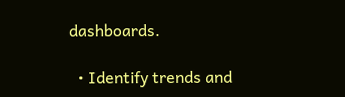dashboards.

  • Identify trends and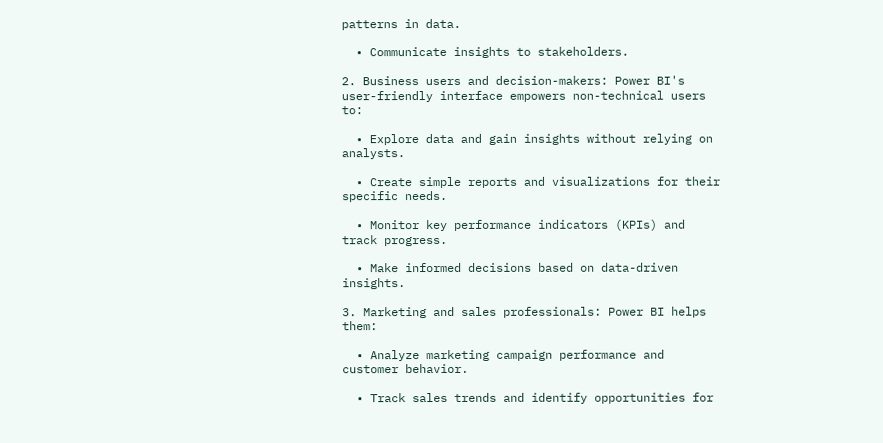patterns in data.

  • Communicate insights to stakeholders.

2. Business users and decision-makers: Power BI's user-friendly interface empowers non-technical users to:

  • Explore data and gain insights without relying on analysts.

  • Create simple reports and visualizations for their specific needs.

  • Monitor key performance indicators (KPIs) and track progress.

  • Make informed decisions based on data-driven insights.

3. Marketing and sales professionals: Power BI helps them:

  • Analyze marketing campaign performance and customer behavior.

  • Track sales trends and identify opportunities for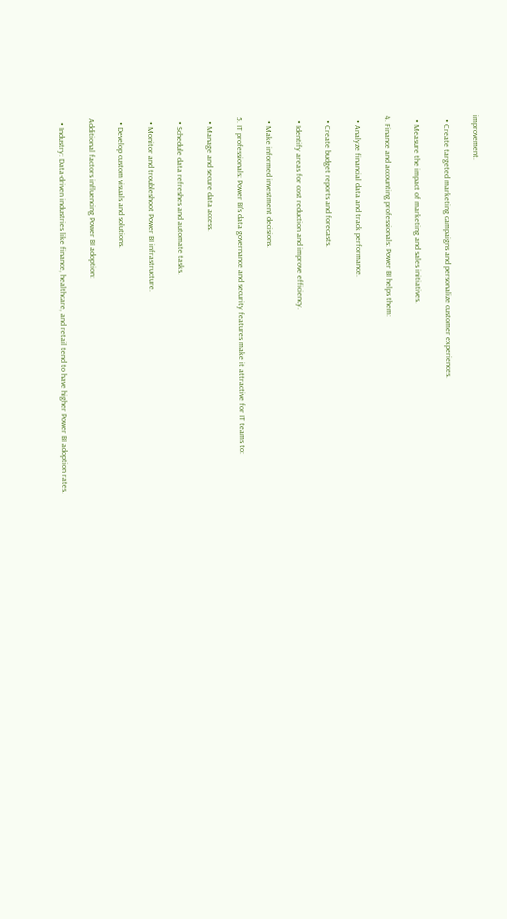improvement.

  • Create targeted marketing campaigns and personalize customer experiences.

  • Measure the impact of marketing and sales initiatives.

4. Finance and accounting professionals: Power BI helps them:

  • Analyze financial data and track performance.

  • Create budget reports and forecasts.

  • Identify areas for cost reduction and improve efficiency.

  • Make informed investment decisions.

5. IT professionals: Power BI's data governance and security features make it attractive for IT teams to:

  • Manage and secure data access.

  • Schedule data refreshes and automate tasks.

  • Monitor and troubleshoot Power BI infrastructure.

  • Develop custom visuals and solutions.

Additional factors influencing Power BI adoption:

  • Industry: Data-driven industries like finance, healthcare, and retail tend to have higher Power BI adoption rates.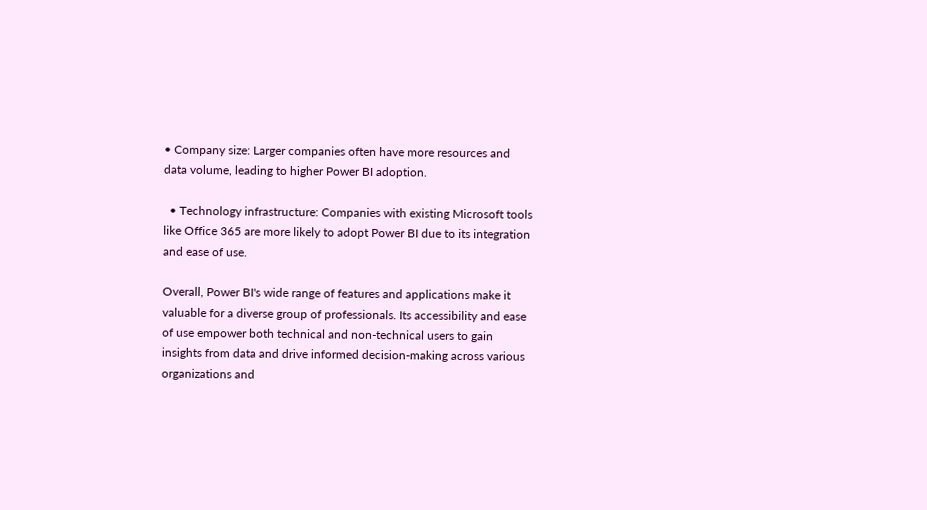• Company size: Larger companies often have more resources and data volume, leading to higher Power BI adoption.

  • Technology infrastructure: Companies with existing Microsoft tools like Office 365 are more likely to adopt Power BI due to its integration and ease of use.

Overall, Power BI's wide range of features and applications make it valuable for a diverse group of professionals. Its accessibility and ease of use empower both technical and non-technical users to gain insights from data and drive informed decision-making across various organizations and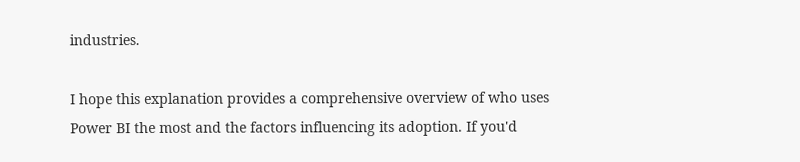industries.

I hope this explanation provides a comprehensive overview of who uses Power BI the most and the factors influencing its adoption. If you'd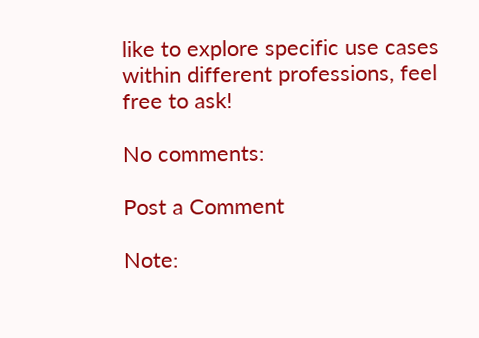like to explore specific use cases within different professions, feel free to ask!

No comments:

Post a Comment

Note: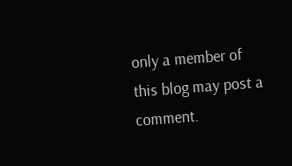only a member of this blog may post a comment.